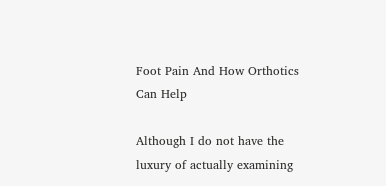Foot Pain And How Orthotics Can Help

Although I do not have the luxury of actually examining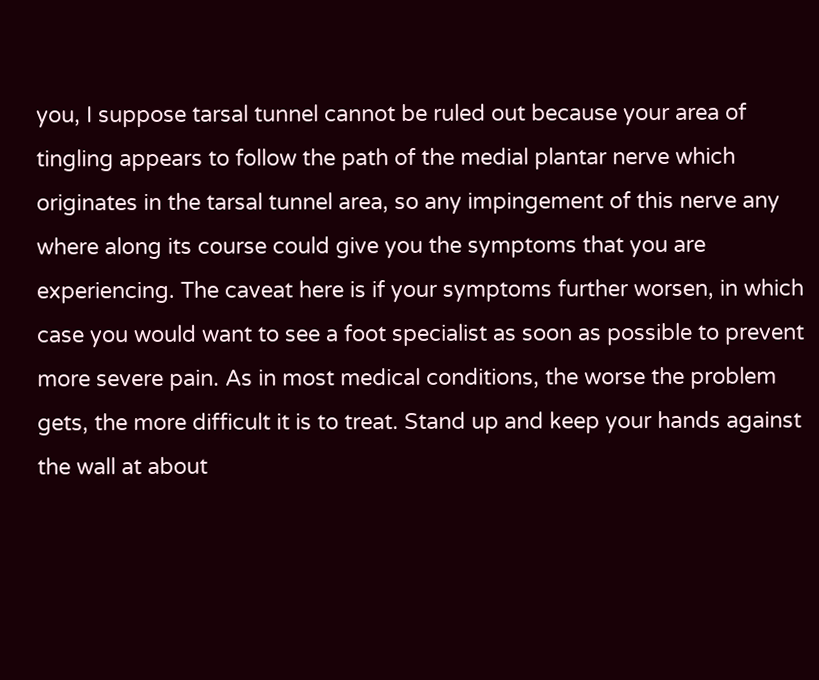you, I suppose tarsal tunnel cannot be ruled out because your area of tingling appears to follow the path of the medial plantar nerve which originates in the tarsal tunnel area, so any impingement of this nerve any where along its course could give you the symptoms that you are experiencing. The caveat here is if your symptoms further worsen, in which case you would want to see a foot specialist as soon as possible to prevent more severe pain. As in most medical conditions, the worse the problem gets, the more difficult it is to treat. Stand up and keep your hands against the wall at about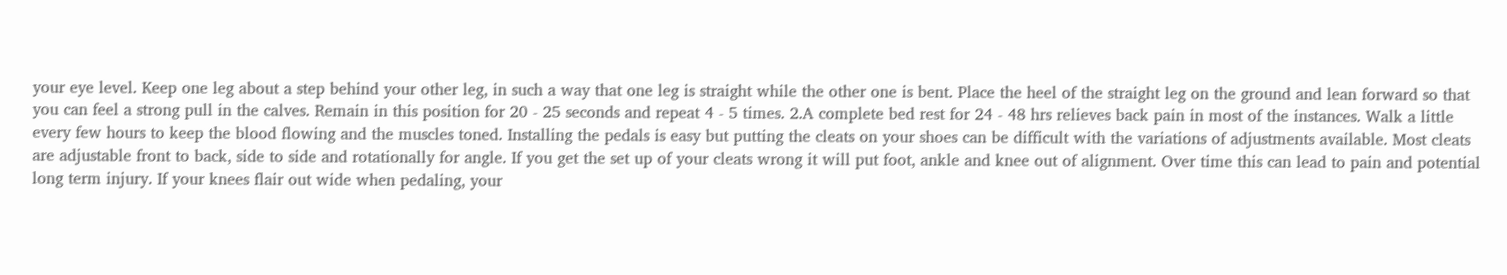your eye level. Keep one leg about a step behind your other leg, in such a way that one leg is straight while the other one is bent. Place the heel of the straight leg on the ground and lean forward so that you can feel a strong pull in the calves. Remain in this position for 20 - 25 seconds and repeat 4 - 5 times. 2.A complete bed rest for 24 - 48 hrs relieves back pain in most of the instances. Walk a little every few hours to keep the blood flowing and the muscles toned. Installing the pedals is easy but putting the cleats on your shoes can be difficult with the variations of adjustments available. Most cleats are adjustable front to back, side to side and rotationally for angle. If you get the set up of your cleats wrong it will put foot, ankle and knee out of alignment. Over time this can lead to pain and potential long term injury. If your knees flair out wide when pedaling, your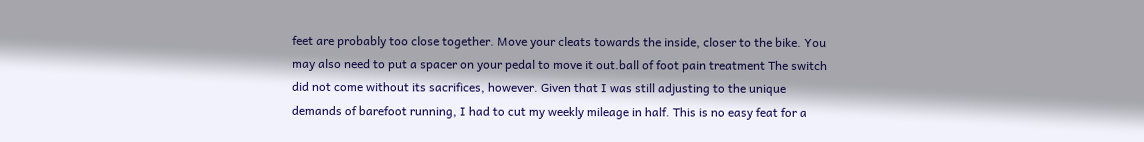feet are probably too close together. Move your cleats towards the inside, closer to the bike. You may also need to put a spacer on your pedal to move it out.ball of foot pain treatment The switch did not come without its sacrifices, however. Given that I was still adjusting to the unique demands of barefoot running, I had to cut my weekly mileage in half. This is no easy feat for a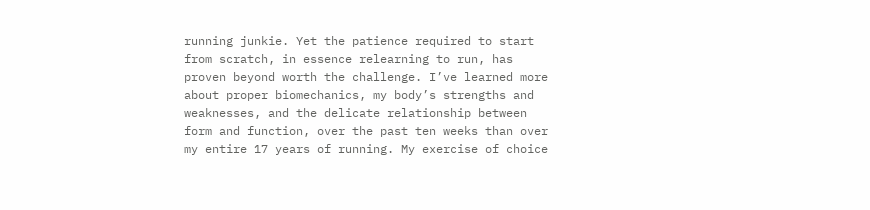running junkie. Yet the patience required to start from scratch, in essence relearning to run, has proven beyond worth the challenge. I’ve learned more about proper biomechanics, my body’s strengths and weaknesses, and the delicate relationship between form and function, over the past ten weeks than over my entire 17 years of running. My exercise of choice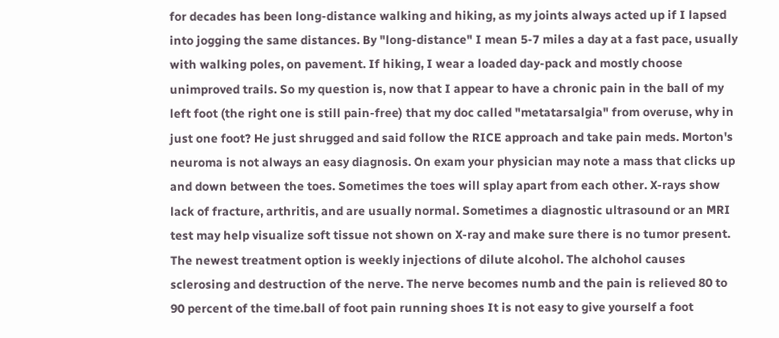for decades has been long-distance walking and hiking, as my joints always acted up if I lapsed into jogging the same distances. By "long-distance" I mean 5-7 miles a day at a fast pace, usually with walking poles, on pavement. If hiking, I wear a loaded day-pack and mostly choose unimproved trails. So my question is, now that I appear to have a chronic pain in the ball of my left foot (the right one is still pain-free) that my doc called "metatarsalgia" from overuse, why in just one foot? He just shrugged and said follow the RICE approach and take pain meds. Morton's neuroma is not always an easy diagnosis. On exam your physician may note a mass that clicks up and down between the toes. Sometimes the toes will splay apart from each other. X-rays show lack of fracture, arthritis, and are usually normal. Sometimes a diagnostic ultrasound or an MRI test may help visualize soft tissue not shown on X-ray and make sure there is no tumor present. The newest treatment option is weekly injections of dilute alcohol. The alchohol causes sclerosing and destruction of the nerve. The nerve becomes numb and the pain is relieved 80 to 90 percent of the time.ball of foot pain running shoes It is not easy to give yourself a foot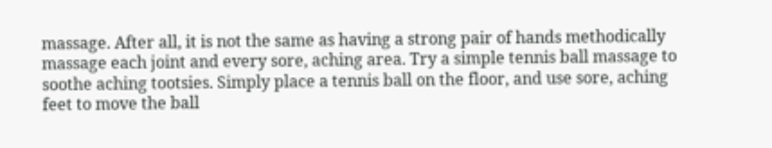massage. After all, it is not the same as having a strong pair of hands methodically massage each joint and every sore, aching area. Try a simple tennis ball massage to soothe aching tootsies. Simply place a tennis ball on the floor, and use sore, aching feet to move the ball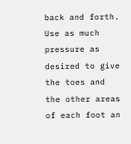back and forth. Use as much pressure as desired to give the toes and the other areas of each foot an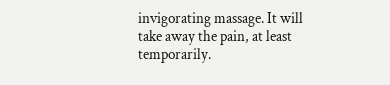invigorating massage. It will take away the pain, at least temporarily.